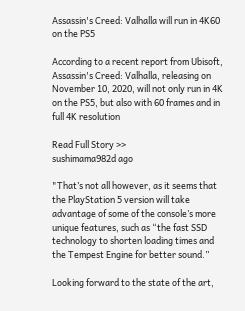Assassin's Creed: Valhalla will run in 4K60 on the PS5

According to a recent report from Ubisoft, Assassin's Creed: Valhalla, releasing on November 10, 2020, will not only run in 4K on the PS5, but also with 60 frames and in full 4K resolution

Read Full Story >>
sushimama982d ago

"That’s not all however, as it seems that the PlayStation 5 version will take advantage of some of the console’s more unique features, such as “the fast SSD technology to shorten loading times and the Tempest Engine for better sound.”

Looking forward to the state of the art,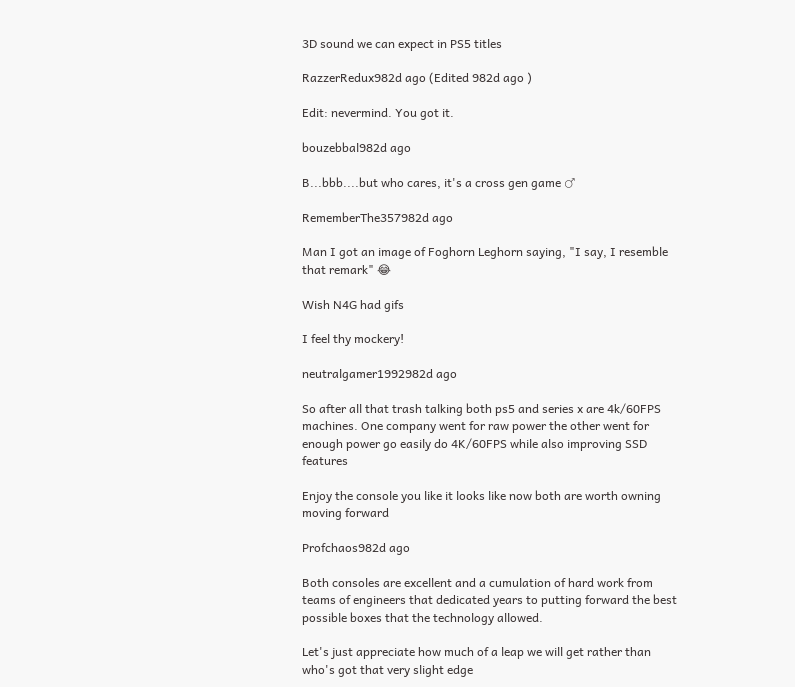3D sound we can expect in PS5 titles

RazzerRedux982d ago (Edited 982d ago )

Edit: nevermind. You got it.

bouzebbal982d ago

B...bbb....but who cares, it's a cross gen game ♂

RememberThe357982d ago

Man I got an image of Foghorn Leghorn saying, "I say, I resemble that remark" 😂

Wish N4G had gifs

I feel thy mockery!

neutralgamer1992982d ago

So after all that trash talking both ps5 and series x are 4k/60FPS machines. One company went for raw power the other went for enough power go easily do 4K/60FPS while also improving SSD features

Enjoy the console you like it looks like now both are worth owning moving forward

Profchaos982d ago

Both consoles are excellent and a cumulation of hard work from teams of engineers that dedicated years to putting forward the best possible boxes that the technology allowed.

Let's just appreciate how much of a leap we will get rather than who's got that very slight edge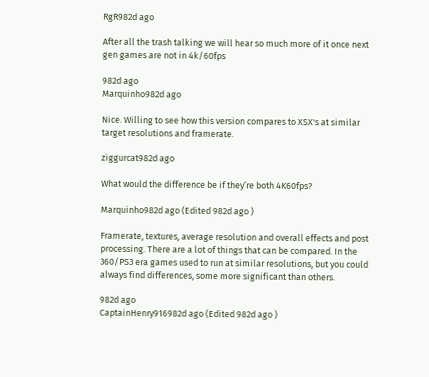RgR982d ago

After all the trash talking we will hear so much more of it once next gen games are not in 4k/60fps

982d ago
Marquinho982d ago

Nice. Willing to see how this version compares to XSX's at similar target resolutions and framerate.

ziggurcat982d ago

What would the difference be if they’re both 4K60fps?

Marquinho982d ago (Edited 982d ago )

Framerate, textures, average resolution and overall effects and post processing. There are a lot of things that can be compared. In the 360/PS3 era games used to run at similar resolutions, but you could always find differences, some more significant than others.

982d ago
CaptainHenry916982d ago (Edited 982d ago )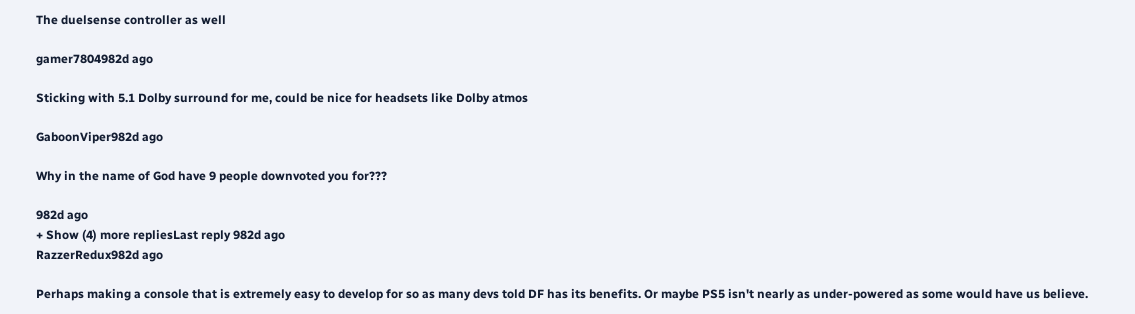The duelsense controller as well

gamer7804982d ago

Sticking with 5.1 Dolby surround for me, could be nice for headsets like Dolby atmos

GaboonViper982d ago

Why in the name of God have 9 people downvoted you for???

982d ago
+ Show (4) more repliesLast reply 982d ago
RazzerRedux982d ago

Perhaps making a console that is extremely easy to develop for so as many devs told DF has its benefits. Or maybe PS5 isn't nearly as under-powered as some would have us believe.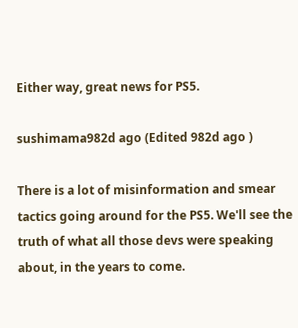Either way, great news for PS5.

sushimama982d ago (Edited 982d ago )

There is a lot of misinformation and smear tactics going around for the PS5. We'll see the truth of what all those devs were speaking about, in the years to come.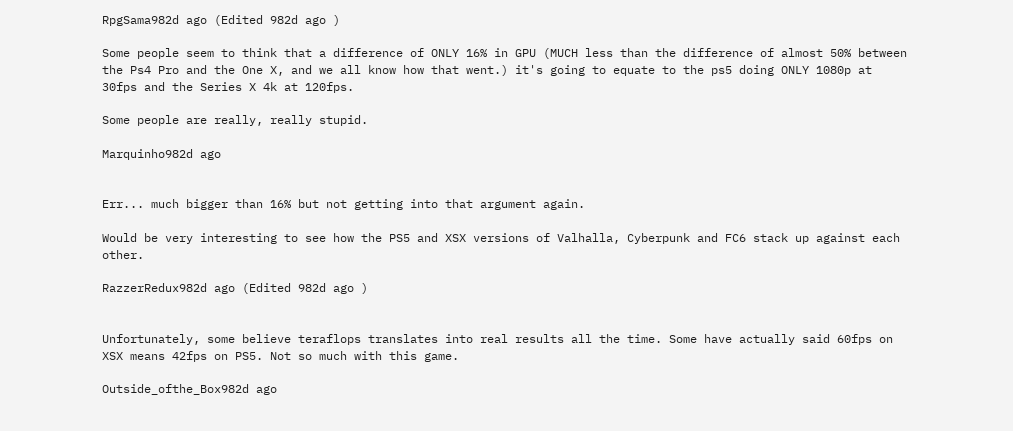RpgSama982d ago (Edited 982d ago )

Some people seem to think that a difference of ONLY 16% in GPU (MUCH less than the difference of almost 50% between the Ps4 Pro and the One X, and we all know how that went.) it's going to equate to the ps5 doing ONLY 1080p at 30fps and the Series X 4k at 120fps.

Some people are really, really stupid.

Marquinho982d ago


Err... much bigger than 16% but not getting into that argument again.

Would be very interesting to see how the PS5 and XSX versions of Valhalla, Cyberpunk and FC6 stack up against each other.

RazzerRedux982d ago (Edited 982d ago )


Unfortunately, some believe teraflops translates into real results all the time. Some have actually said 60fps on XSX means 42fps on PS5. Not so much with this game.

Outside_ofthe_Box982d ago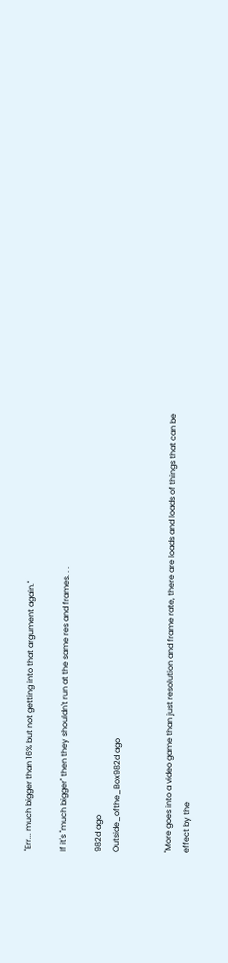"Err... much bigger than 16% but not getting into that argument again."

If it's "much bigger" then they shouldn't run at the same res and frames. . .

982d ago
Outside_ofthe_Box982d ago


"More goes into a video game than just resolution and frame rate, there are loads and loads of things that can be effect by the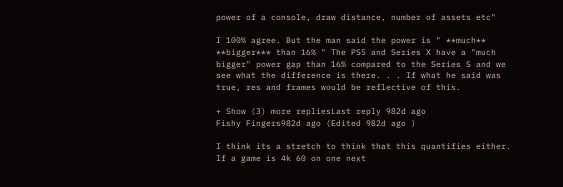power of a console, draw distance, number of assets etc"

I 100% agree. But the man said the power is " **much** **bigger*** than 16% " The PS5 and Series X have a "much bigger" power gap than 16% compared to the Series S and we see what the difference is there. . . If what he said was true, res and frames would be reflective of this.

+ Show (3) more repliesLast reply 982d ago
Fishy Fingers982d ago (Edited 982d ago )

I think its a stretch to think that this quantifies either. If a game is 4k 60 on one next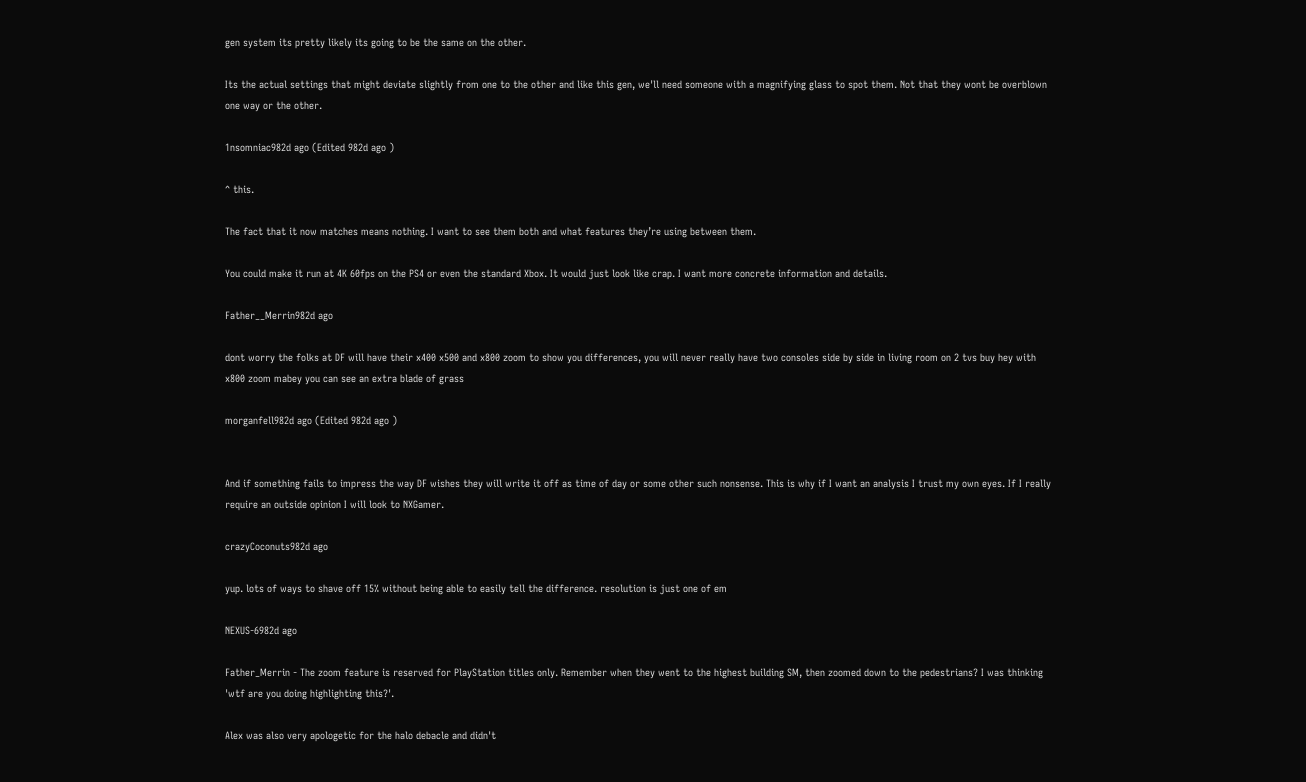gen system its pretty likely its going to be the same on the other.

Its the actual settings that might deviate slightly from one to the other and like this gen, we'll need someone with a magnifying glass to spot them. Not that they wont be overblown one way or the other.

1nsomniac982d ago (Edited 982d ago )

^ this.

The fact that it now matches means nothing. I want to see them both and what features they’re using between them.

You could make it run at 4K 60fps on the PS4 or even the standard Xbox. It would just look like crap. I want more concrete information and details.

Father__Merrin982d ago

dont worry the folks at DF will have their x400 x500 and x800 zoom to show you differences, you will never really have two consoles side by side in living room on 2 tvs buy hey with x800 zoom mabey you can see an extra blade of grass

morganfell982d ago (Edited 982d ago )


And if something fails to impress the way DF wishes they will write it off as time of day or some other such nonsense. This is why if I want an analysis I trust my own eyes. If I really require an outside opinion I will look to NXGamer.

crazyCoconuts982d ago

yup. lots of ways to shave off 15% without being able to easily tell the difference. resolution is just one of em

NEXUS-6982d ago

Father_Merrin - The zoom feature is reserved for PlayStation titles only. Remember when they went to the highest building SM, then zoomed down to the pedestrians? I was thinking 'wtf are you doing highlighting this?'.

Alex was also very apologetic for the halo debacle and didn't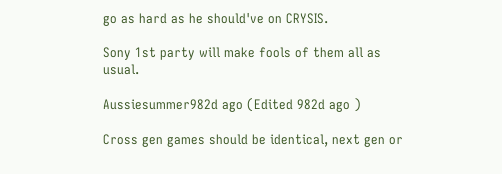go as hard as he should've on CRYSIS.

Sony 1st party will make fools of them all as usual.

Aussiesummer982d ago (Edited 982d ago )

Cross gen games should be identical, next gen or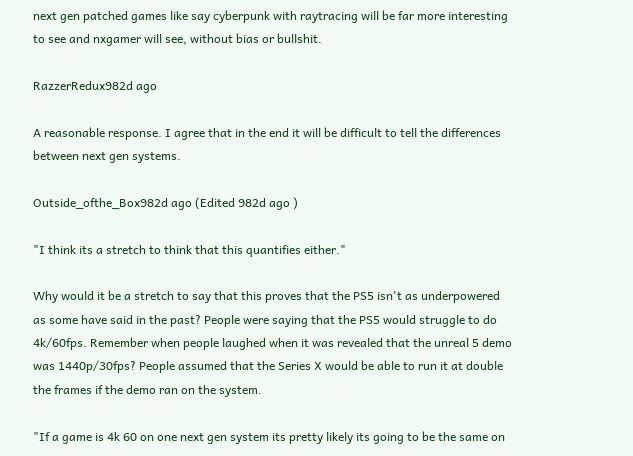next gen patched games like say cyberpunk with raytracing will be far more interesting to see and nxgamer will see, without bias or bullshit.

RazzerRedux982d ago

A reasonable response. I agree that in the end it will be difficult to tell the differences between next gen systems.

Outside_ofthe_Box982d ago (Edited 982d ago )

"I think its a stretch to think that this quantifies either."

Why would it be a stretch to say that this proves that the PS5 isn't as underpowered as some have said in the past? People were saying that the PS5 would struggle to do 4k/60fps. Remember when people laughed when it was revealed that the unreal 5 demo was 1440p/30fps? People assumed that the Series X would be able to run it at double the frames if the demo ran on the system.

"If a game is 4k 60 on one next gen system its pretty likely its going to be the same on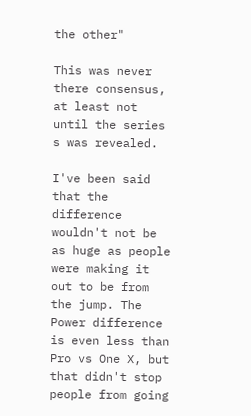the other"

This was never there consensus, at least not until the series s was revealed.

I've been said that the difference wouldn't not be as huge as people were making it out to be from the jump. The Power difference is even less than Pro vs One X, but that didn't stop people from going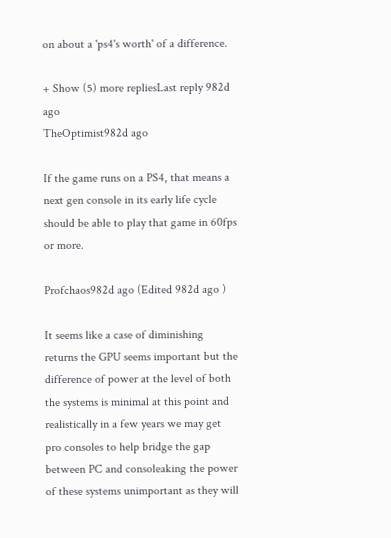on about a 'ps4's worth' of a difference.

+ Show (5) more repliesLast reply 982d ago
TheOptimist982d ago

If the game runs on a PS4, that means a next gen console in its early life cycle should be able to play that game in 60fps or more.

Profchaos982d ago (Edited 982d ago )

It seems like a case of diminishing returns the GPU seems important but the difference of power at the level of both the systems is minimal at this point and realistically in a few years we may get pro consoles to help bridge the gap between PC and consoleaking the power of these systems unimportant as they will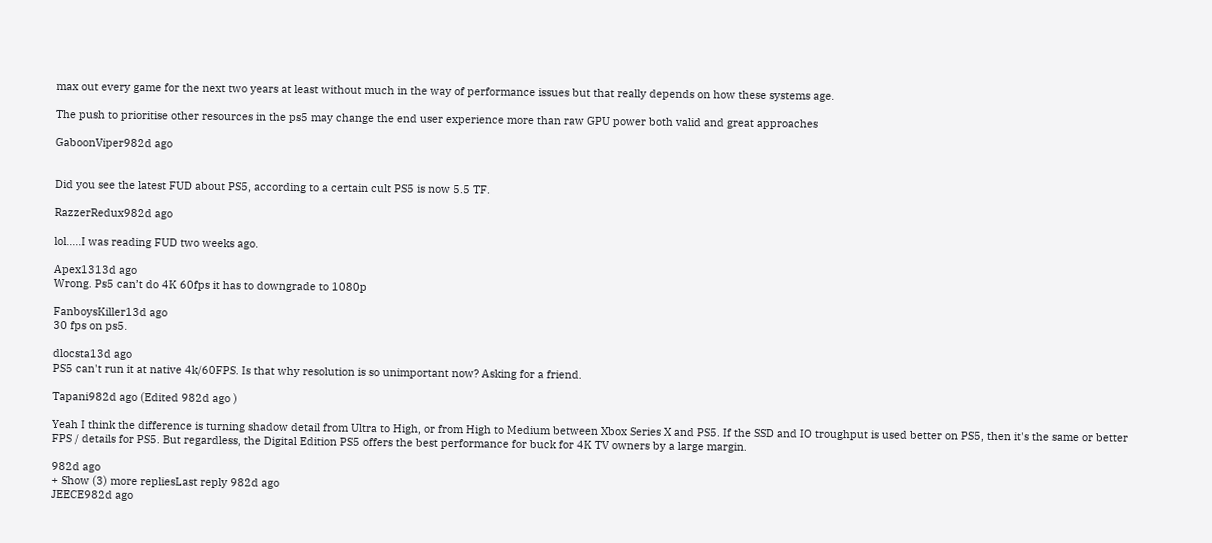max out every game for the next two years at least without much in the way of performance issues but that really depends on how these systems age.

The push to prioritise other resources in the ps5 may change the end user experience more than raw GPU power both valid and great approaches

GaboonViper982d ago


Did you see the latest FUD about PS5, according to a certain cult PS5 is now 5.5 TF.

RazzerRedux982d ago

lol.....I was reading FUD two weeks ago.

Apex1313d ago
Wrong. Ps5 can’t do 4K 60fps it has to downgrade to 1080p

FanboysKiller13d ago
30 fps on ps5.

dlocsta13d ago
PS5 can't run it at native 4k/60FPS. Is that why resolution is so unimportant now? Asking for a friend.

Tapani982d ago (Edited 982d ago )

Yeah I think the difference is turning shadow detail from Ultra to High, or from High to Medium between Xbox Series X and PS5. If the SSD and IO troughput is used better on PS5, then it's the same or better FPS / details for PS5. But regardless, the Digital Edition PS5 offers the best performance for buck for 4K TV owners by a large margin.

982d ago
+ Show (3) more repliesLast reply 982d ago
JEECE982d ago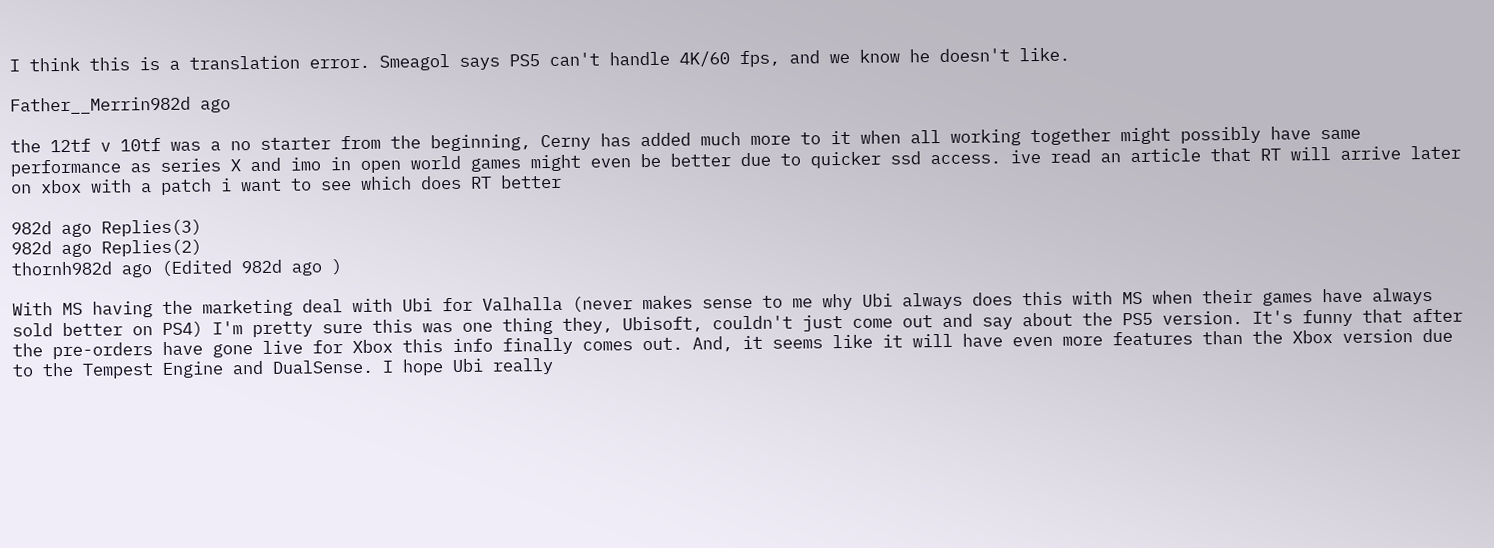I think this is a translation error. Smeagol says PS5 can't handle 4K/60 fps, and we know he doesn't like.

Father__Merrin982d ago

the 12tf v 10tf was a no starter from the beginning, Cerny has added much more to it when all working together might possibly have same performance as series X and imo in open world games might even be better due to quicker ssd access. ive read an article that RT will arrive later on xbox with a patch i want to see which does RT better

982d ago Replies(3)
982d ago Replies(2)
thornh982d ago (Edited 982d ago )

With MS having the marketing deal with Ubi for Valhalla (never makes sense to me why Ubi always does this with MS when their games have always sold better on PS4) I'm pretty sure this was one thing they, Ubisoft, couldn't just come out and say about the PS5 version. It's funny that after the pre-orders have gone live for Xbox this info finally comes out. And, it seems like it will have even more features than the Xbox version due to the Tempest Engine and DualSense. I hope Ubi really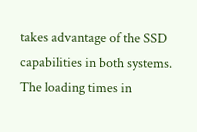takes advantage of the SSD capabilities in both systems. The loading times in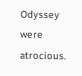Odyssey were atrocious.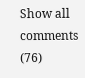Show all comments (76)